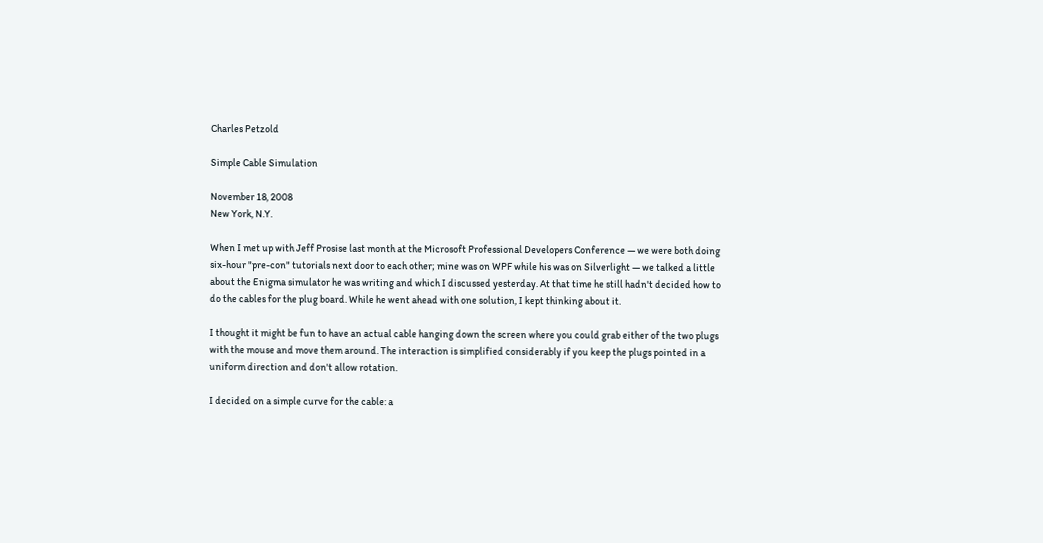Charles Petzold

Simple Cable Simulation

November 18, 2008
New York, N.Y.

When I met up with Jeff Prosise last month at the Microsoft Professional Developers Conference — we were both doing six-hour "pre-con" tutorials next door to each other; mine was on WPF while his was on Silverlight — we talked a little about the Enigma simulator he was writing and which I discussed yesterday. At that time he still hadn't decided how to do the cables for the plug board. While he went ahead with one solution, I kept thinking about it.

I thought it might be fun to have an actual cable hanging down the screen where you could grab either of the two plugs with the mouse and move them around. The interaction is simplified considerably if you keep the plugs pointed in a uniform direction and don't allow rotation.

I decided on a simple curve for the cable: a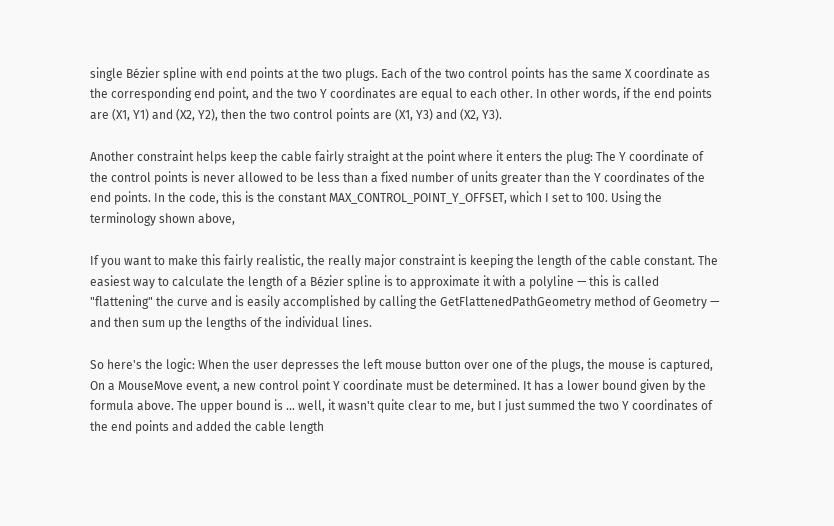single Bézier spline with end points at the two plugs. Each of the two control points has the same X coordinate as the corresponding end point, and the two Y coordinates are equal to each other. In other words, if the end points are (X1, Y1) and (X2, Y2), then the two control points are (X1, Y3) and (X2, Y3).

Another constraint helps keep the cable fairly straight at the point where it enters the plug: The Y coordinate of the control points is never allowed to be less than a fixed number of units greater than the Y coordinates of the end points. In the code, this is the constant MAX_CONTROL_POINT_Y_OFFSET, which I set to 100. Using the terminology shown above,

If you want to make this fairly realistic, the really major constraint is keeping the length of the cable constant. The easiest way to calculate the length of a Bézier spline is to approximate it with a polyline — this is called "flattening" the curve and is easily accomplished by calling the GetFlattenedPathGeometry method of Geometry — and then sum up the lengths of the individual lines.

So here's the logic: When the user depresses the left mouse button over one of the plugs, the mouse is captured, On a MouseMove event, a new control point Y coordinate must be determined. It has a lower bound given by the formula above. The upper bound is ... well, it wasn't quite clear to me, but I just summed the two Y coordinates of the end points and added the cable length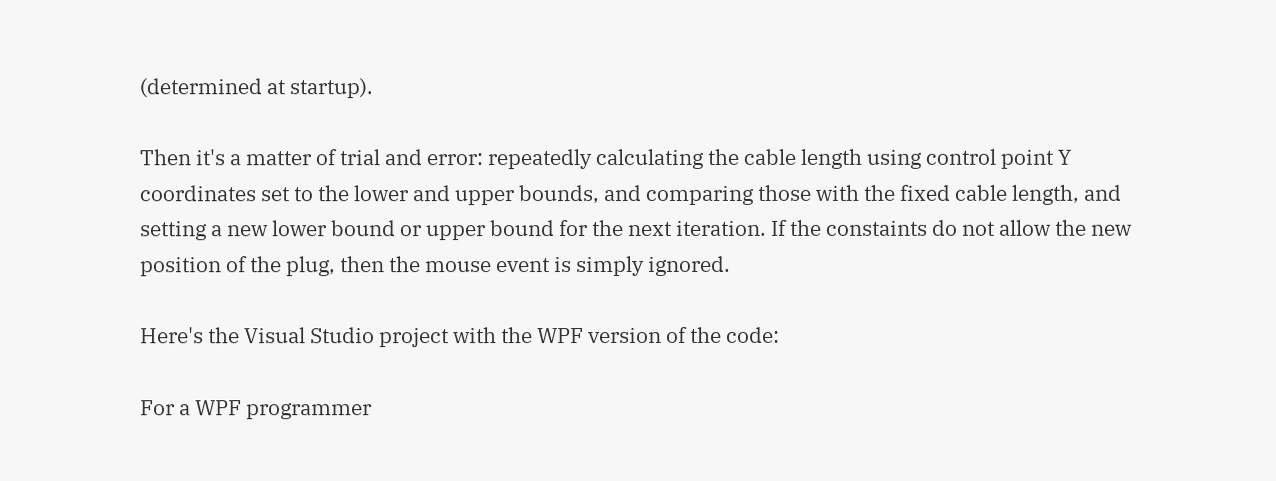(determined at startup).

Then it's a matter of trial and error: repeatedly calculating the cable length using control point Y coordinates set to the lower and upper bounds, and comparing those with the fixed cable length, and setting a new lower bound or upper bound for the next iteration. If the constaints do not allow the new position of the plug, then the mouse event is simply ignored.

Here's the Visual Studio project with the WPF version of the code:

For a WPF programmer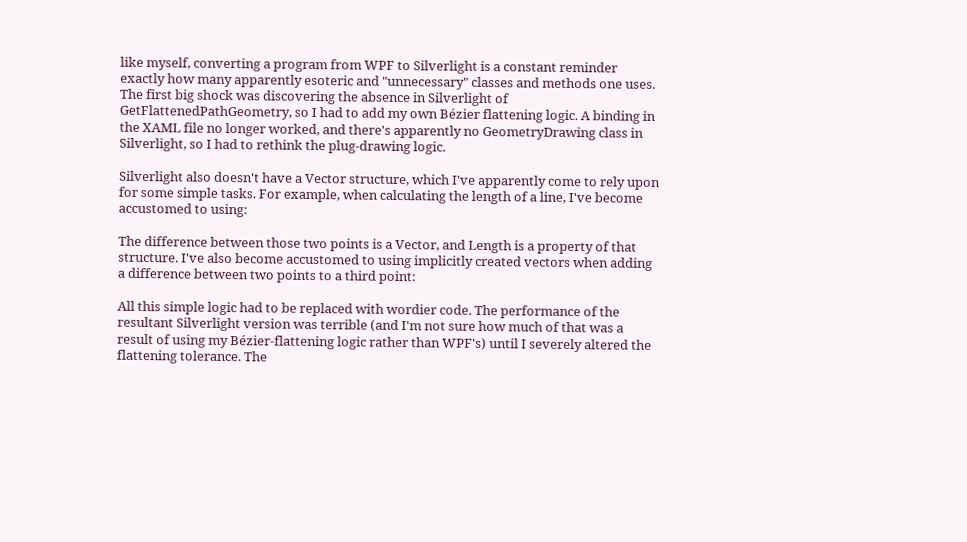like myself, converting a program from WPF to Silverlight is a constant reminder exactly how many apparently esoteric and "unnecessary" classes and methods one uses. The first big shock was discovering the absence in Silverlight of GetFlattenedPathGeometry, so I had to add my own Bézier flattening logic. A binding in the XAML file no longer worked, and there's apparently no GeometryDrawing class in Silverlight, so I had to rethink the plug-drawing logic.

Silverlight also doesn't have a Vector structure, which I've apparently come to rely upon for some simple tasks. For example, when calculating the length of a line, I've become accustomed to using:

The difference between those two points is a Vector, and Length is a property of that structure. I've also become accustomed to using implicitly created vectors when adding a difference between two points to a third point:

All this simple logic had to be replaced with wordier code. The performance of the resultant Silverlight version was terrible (and I'm not sure how much of that was a result of using my Bézier-flattening logic rather than WPF's) until I severely altered the flattening tolerance. The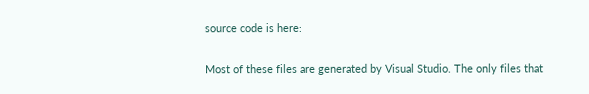source code is here:

Most of these files are generated by Visual Studio. The only files that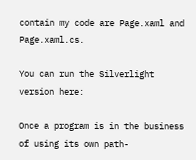contain my code are Page.xaml and Page.xaml.cs.

You can run the Silverlight version here:

Once a program is in the business of using its own path-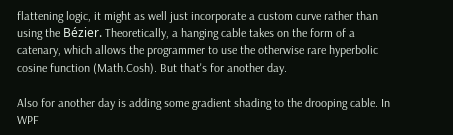flattening logic, it might as well just incorporate a custom curve rather than using the Bézier. Theoretically, a hanging cable takes on the form of a catenary, which allows the programmer to use the otherwise rare hyperbolic cosine function (Math.Cosh). But that's for another day.

Also for another day is adding some gradient shading to the drooping cable. In WPF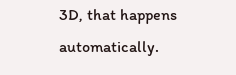3D, that happens automatically.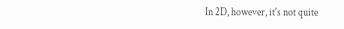In 2D, however, it's not quite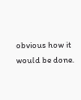obvious how it would be done.